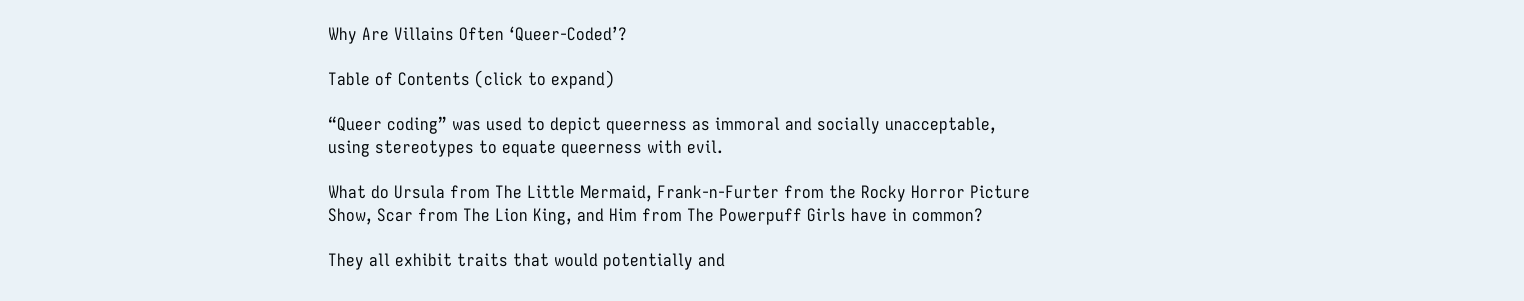Why Are Villains Often ‘Queer-Coded’?

Table of Contents (click to expand)

“Queer coding” was used to depict queerness as immoral and socially unacceptable, using stereotypes to equate queerness with evil.

What do Ursula from The Little Mermaid, Frank-n-Furter from the Rocky Horror Picture Show, Scar from The Lion King, and Him from The Powerpuff Girls have in common?

They all exhibit traits that would potentially and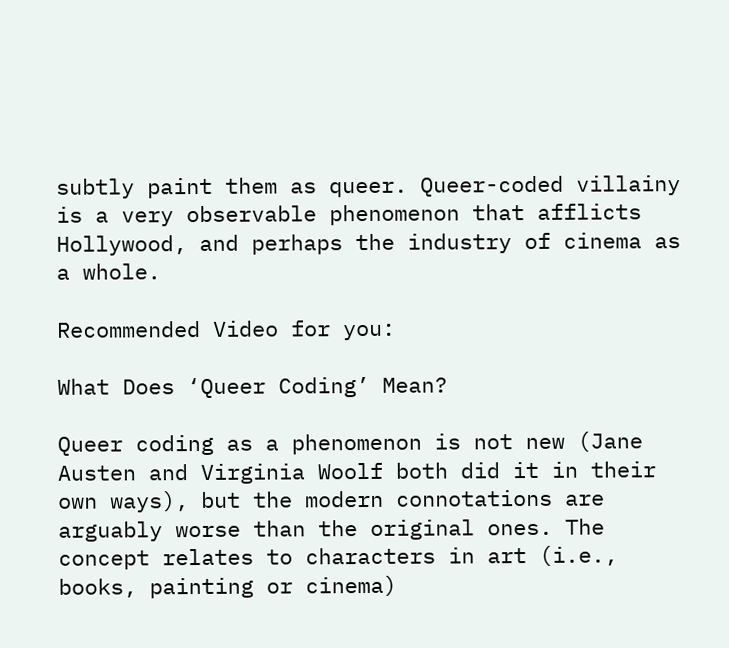subtly paint them as queer. Queer-coded villainy is a very observable phenomenon that afflicts Hollywood, and perhaps the industry of cinema as a whole.

Recommended Video for you:

What Does ‘Queer Coding’ Mean?

Queer coding as a phenomenon is not new (Jane Austen and Virginia Woolf both did it in their own ways), but the modern connotations are arguably worse than the original ones. The concept relates to characters in art (i.e., books, painting or cinema)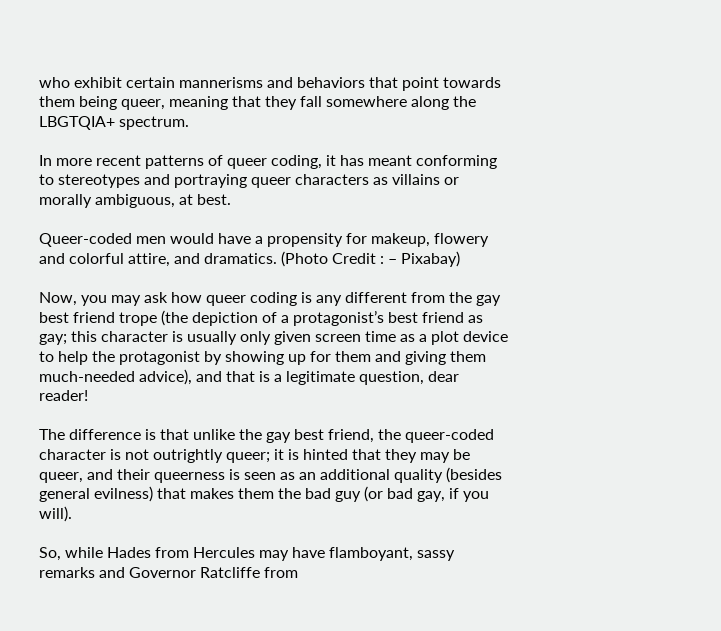who exhibit certain mannerisms and behaviors that point towards them being queer, meaning that they fall somewhere along the LBGTQIA+ spectrum.

In more recent patterns of queer coding, it has meant conforming to stereotypes and portraying queer characters as villains or morally ambiguous, at best.

Queer-coded men would have a propensity for makeup, flowery and colorful attire, and dramatics. (Photo Credit : – Pixabay)

Now, you may ask how queer coding is any different from the gay best friend trope (the depiction of a protagonist’s best friend as gay; this character is usually only given screen time as a plot device to help the protagonist by showing up for them and giving them much-needed advice), and that is a legitimate question, dear reader!

The difference is that unlike the gay best friend, the queer-coded character is not outrightly queer; it is hinted that they may be queer, and their queerness is seen as an additional quality (besides general evilness) that makes them the bad guy (or bad gay, if you will).

So, while Hades from Hercules may have flamboyant, sassy remarks and Governor Ratcliffe from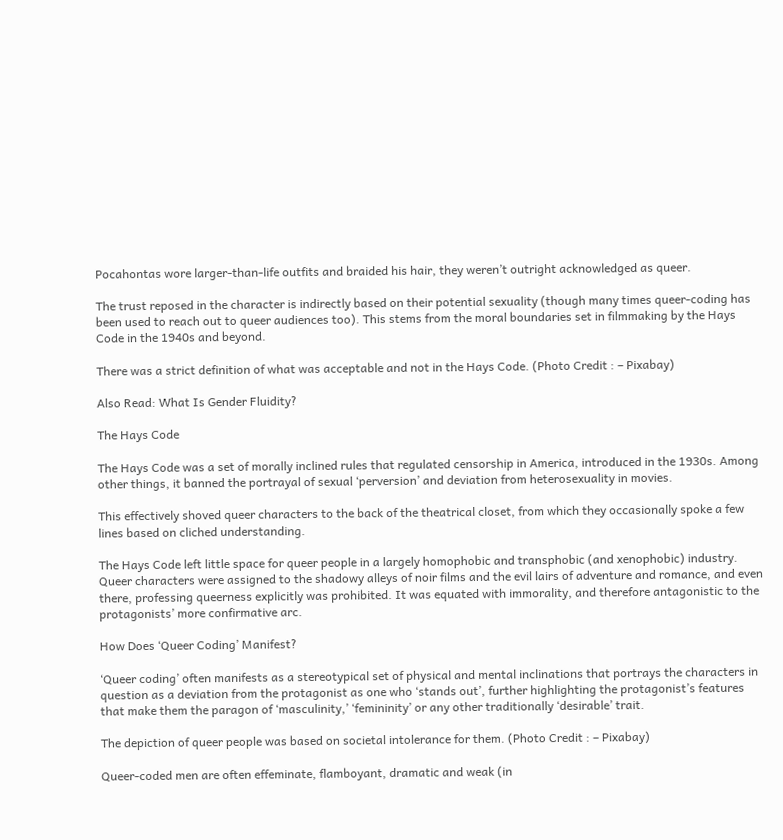Pocahontas wore larger-than-life outfits and braided his hair, they weren’t outright acknowledged as queer.

The trust reposed in the character is indirectly based on their potential sexuality (though many times queer-coding has been used to reach out to queer audiences too). This stems from the moral boundaries set in filmmaking by the Hays Code in the 1940s and beyond.

There was a strict definition of what was acceptable and not in the Hays Code. (Photo Credit : – Pixabay)

Also Read: What Is Gender Fluidity?

The Hays Code

The Hays Code was a set of morally inclined rules that regulated censorship in America, introduced in the 1930s. Among other things, it banned the portrayal of sexual ‘perversion’ and deviation from heterosexuality in movies.

This effectively shoved queer characters to the back of the theatrical closet, from which they occasionally spoke a few lines based on cliched understanding.

The Hays Code left little space for queer people in a largely homophobic and transphobic (and xenophobic) industry. Queer characters were assigned to the shadowy alleys of noir films and the evil lairs of adventure and romance, and even there, professing queerness explicitly was prohibited. It was equated with immorality, and therefore antagonistic to the protagonists’ more confirmative arc.

How Does ‘Queer Coding’ Manifest?

‘Queer coding’ often manifests as a stereotypical set of physical and mental inclinations that portrays the characters in question as a deviation from the protagonist as one who ‘stands out’, further highlighting the protagonist’s features that make them the paragon of ‘masculinity,’ ‘femininity’ or any other traditionally ‘desirable’ trait.

The depiction of queer people was based on societal intolerance for them. (Photo Credit : – Pixabay)

Queer-coded men are often effeminate, flamboyant, dramatic and weak (in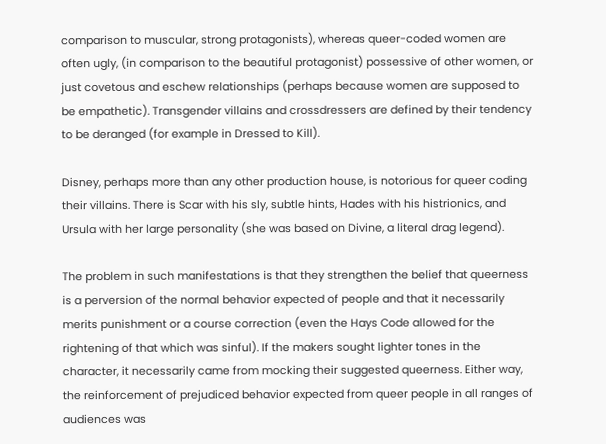comparison to muscular, strong protagonists), whereas queer-coded women are often ugly, (in comparison to the beautiful protagonist) possessive of other women, or just covetous and eschew relationships (perhaps because women are supposed to be empathetic). Transgender villains and crossdressers are defined by their tendency to be deranged (for example in Dressed to Kill).

Disney, perhaps more than any other production house, is notorious for queer coding their villains. There is Scar with his sly, subtle hints, Hades with his histrionics, and Ursula with her large personality (she was based on Divine, a literal drag legend).

The problem in such manifestations is that they strengthen the belief that queerness is a perversion of the normal behavior expected of people and that it necessarily merits punishment or a course correction (even the Hays Code allowed for the rightening of that which was sinful). If the makers sought lighter tones in the character, it necessarily came from mocking their suggested queerness. Either way, the reinforcement of prejudiced behavior expected from queer people in all ranges of audiences was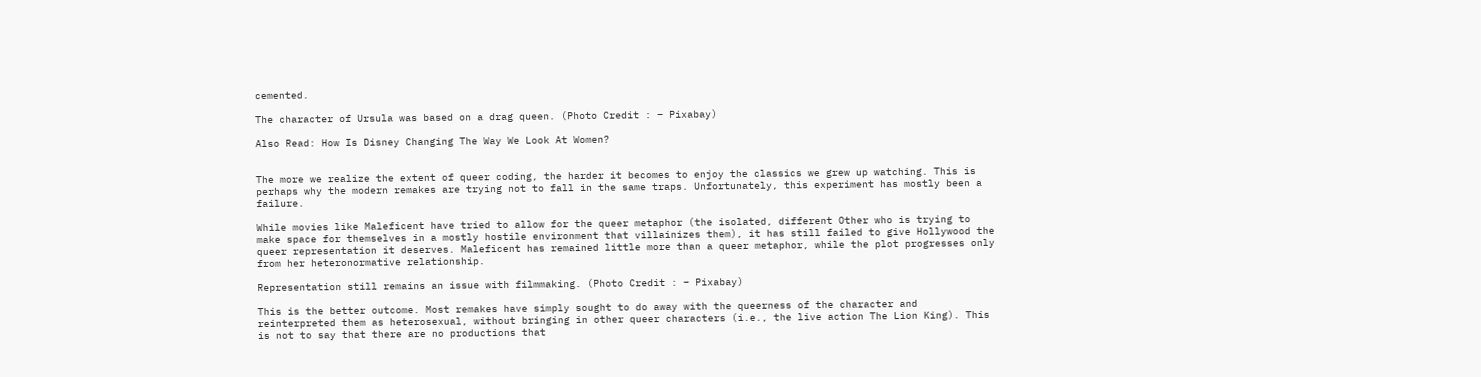cemented.

The character of Ursula was based on a drag queen. (Photo Credit : – Pixabay)

Also Read: How Is Disney Changing The Way We Look At Women?


The more we realize the extent of queer coding, the harder it becomes to enjoy the classics we grew up watching. This is perhaps why the modern remakes are trying not to fall in the same traps. Unfortunately, this experiment has mostly been a failure.

While movies like Maleficent have tried to allow for the queer metaphor (the isolated, different Other who is trying to make space for themselves in a mostly hostile environment that villainizes them), it has still failed to give Hollywood the queer representation it deserves. Maleficent has remained little more than a queer metaphor, while the plot progresses only from her heteronormative relationship.

Representation still remains an issue with filmmaking. (Photo Credit : – Pixabay)

This is the better outcome. Most remakes have simply sought to do away with the queerness of the character and reinterpreted them as heterosexual, without bringing in other queer characters (i.e., the live action The Lion King). This is not to say that there are no productions that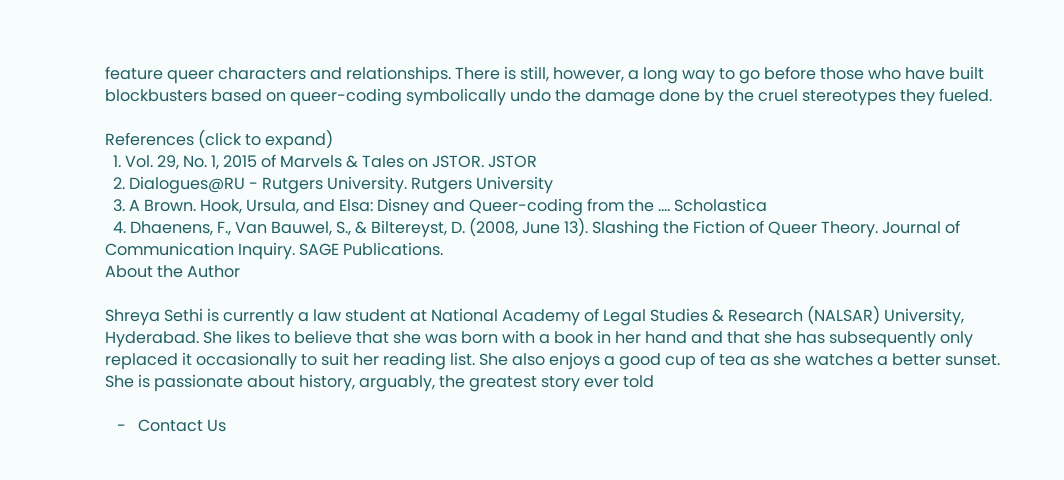feature queer characters and relationships. There is still, however, a long way to go before those who have built blockbusters based on queer-coding symbolically undo the damage done by the cruel stereotypes they fueled.

References (click to expand)
  1. Vol. 29, No. 1, 2015 of Marvels & Tales on JSTOR. JSTOR
  2. Dialogues@RU - Rutgers University. Rutgers University
  3. A Brown. Hook, Ursula, and Elsa: Disney and Queer-coding from the .... Scholastica
  4. Dhaenens, F., Van Bauwel, S., & Biltereyst, D. (2008, June 13). Slashing the Fiction of Queer Theory. Journal of Communication Inquiry. SAGE Publications.
About the Author

Shreya Sethi is currently a law student at National Academy of Legal Studies & Research (NALSAR) University, Hyderabad. She likes to believe that she was born with a book in her hand and that she has subsequently only replaced it occasionally to suit her reading list. She also enjoys a good cup of tea as she watches a better sunset. She is passionate about history, arguably, the greatest story ever told

   -   Contact Us